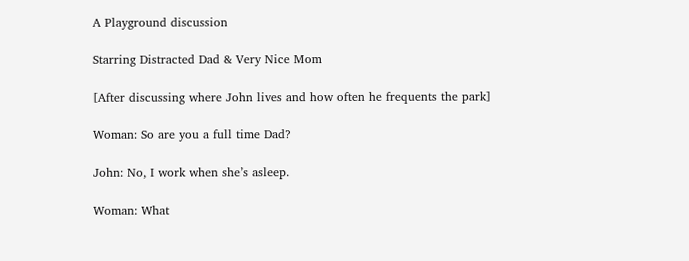A Playground discussion

Starring Distracted Dad & Very Nice Mom

[After discussing where John lives and how often he frequents the park]

Woman: So are you a full time Dad?

John: No, I work when she’s asleep.

Woman: What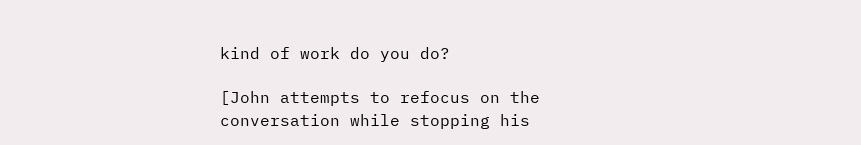kind of work do you do?

[John attempts to refocus on the conversation while stopping his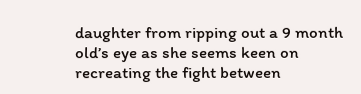daughter from ripping out a 9 month old’s eye as she seems keen on recreating the fight between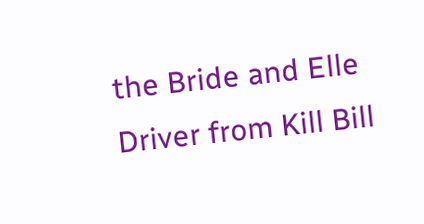the Bride and Elle Driver from Kill Bill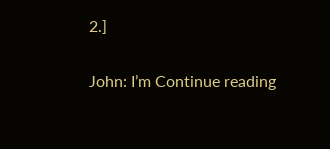2.]

John: I’m Continue reading